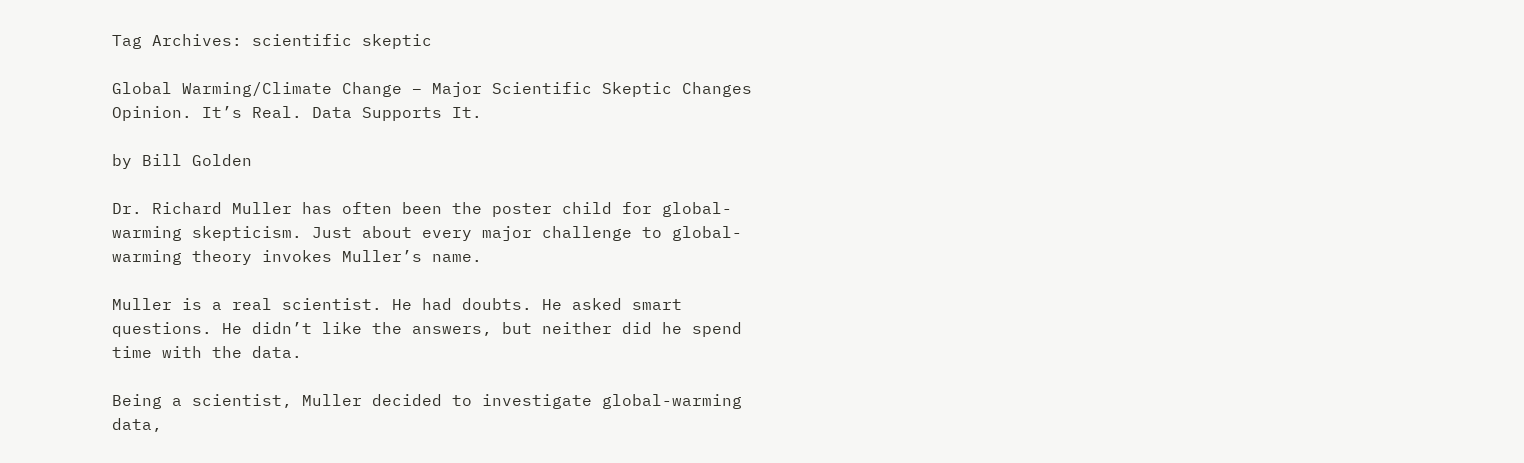Tag Archives: scientific skeptic

Global Warming/Climate Change – Major Scientific Skeptic Changes Opinion. It’s Real. Data Supports It.

by Bill Golden

Dr. Richard Muller has often been the poster child for global-warming skepticism. Just about every major challenge to global-warming theory invokes Muller’s name.

Muller is a real scientist. He had doubts. He asked smart questions. He didn’t like the answers, but neither did he spend time with the data.

Being a scientist, Muller decided to investigate global-warming data,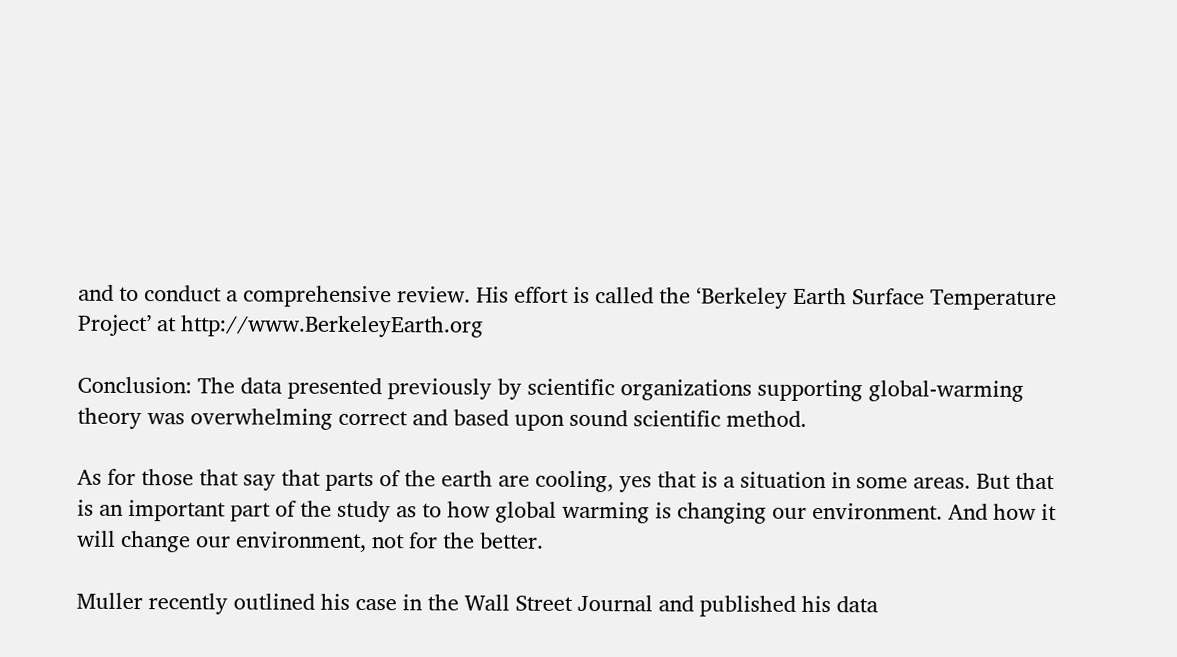and to conduct a comprehensive review. His effort is called the ‘Berkeley Earth Surface Temperature Project’ at http://www.BerkeleyEarth.org

Conclusion: The data presented previously by scientific organizations supporting global-warming theory was overwhelming correct and based upon sound scientific method.

As for those that say that parts of the earth are cooling, yes that is a situation in some areas. But that is an important part of the study as to how global warming is changing our environment. And how it will change our environment, not for the better.

Muller recently outlined his case in the Wall Street Journal and published his data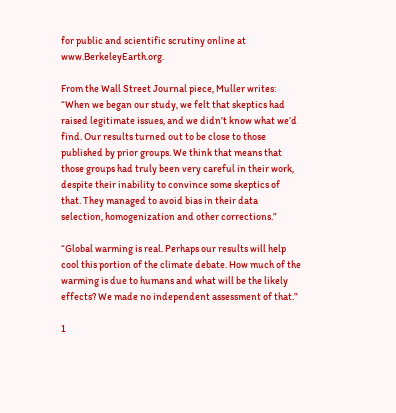for public and scientific scrutiny online at www.BerkeleyEarth.org.

From the Wall Street Journal piece, Muller writes: “When we began our study, we felt that skeptics had raised legitimate issues, and we didn’t know what we’d find. Our results turned out to be close to those published by prior groups. We think that means that those groups had truly been very careful in their work, despite their inability to convince some skeptics of that. They managed to avoid bias in their data selection, homogenization and other corrections.”

“Global warming is real. Perhaps our results will help cool this portion of the climate debate. How much of the warming is due to humans and what will be the likely effects? We made no independent assessment of that.”

1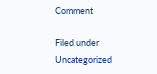Comment

Filed under Uncategorized